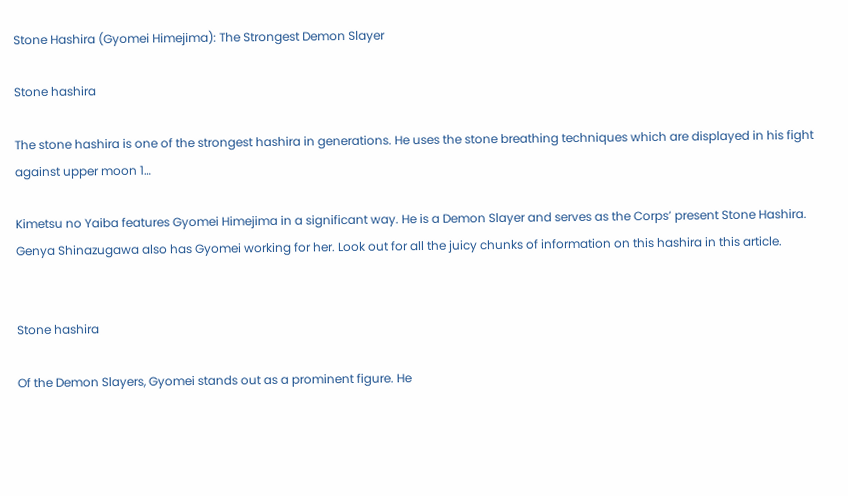Stone Hashira (Gyomei Himejima): The Strongest Demon Slayer

Stone hashira

The stone hashira is one of the strongest hashira in generations. He uses the stone breathing techniques which are displayed in his fight against upper moon 1…

Kimetsu no Yaiba features Gyomei Himejima in a significant way. He is a Demon Slayer and serves as the Corps’ present Stone Hashira. Genya Shinazugawa also has Gyomei working for her. Look out for all the juicy chunks of information on this hashira in this article.


Stone hashira

Of the Demon Slayers, Gyomei stands out as a prominent figure. He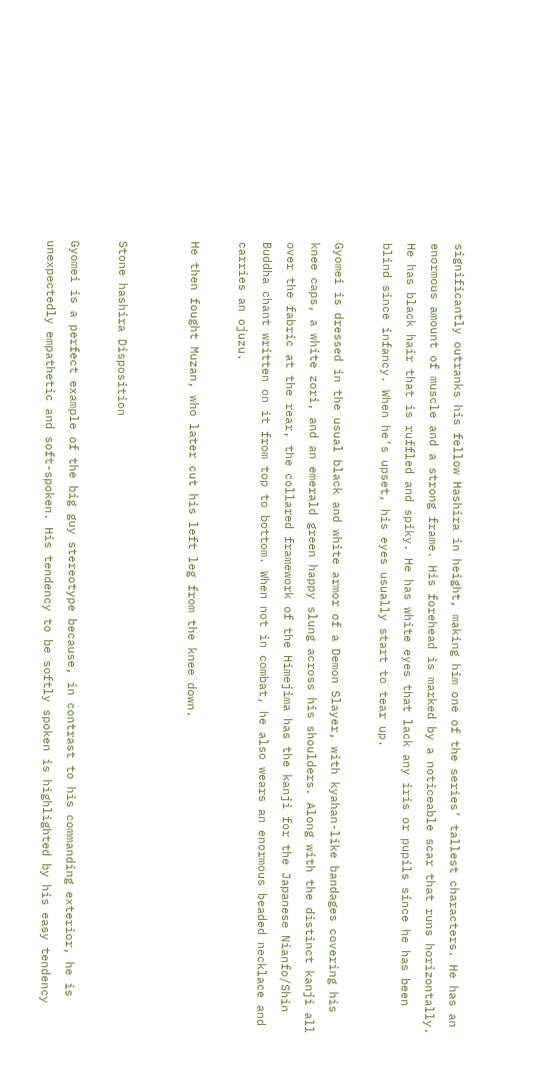significantly outranks his fellow Hashira in height, making him one of the series’ tallest characters. He has an enormous amount of muscle and a strong frame. His forehead is marked by a noticeable scar that runs horizontally. He has black hair that is ruffled and spiky. He has white eyes that lack any iris or pupils since he has been blind since infancy. When he’s upset, his eyes usually start to tear up.

Gyomei is dressed in the usual black and white armor of a Demon Slayer, with kyahan-like bandages covering his knee caps, a white zori, and an emerald green happy slung across his shoulders. Along with the distinct kanji all over the fabric at the rear, the collared framework of the Himejima has the kanji for the Japanese Nianfo/Shin Buddha chant written on it from top to bottom. When not in combat, he also wears an enormous beaded necklace and carries an ojuzu.

He then fought Muzan, who later cut his left leg from the knee down.


Stone hashira Disposition

Gyomei is a perfect example of the big guy stereotype because, in contrast to his commanding exterior, he is unexpectedly empathetic and soft-spoken. His tendency to be softly spoken is highlighted by his easy tendency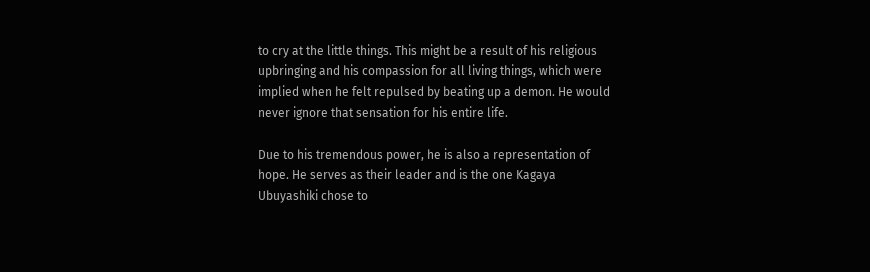to cry at the little things. This might be a result of his religious upbringing and his compassion for all living things, which were implied when he felt repulsed by beating up a demon. He would never ignore that sensation for his entire life.

Due to his tremendous power, he is also a representation of hope. He serves as their leader and is the one Kagaya Ubuyashiki chose to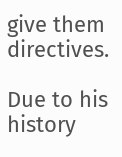give them directives.

Due to his history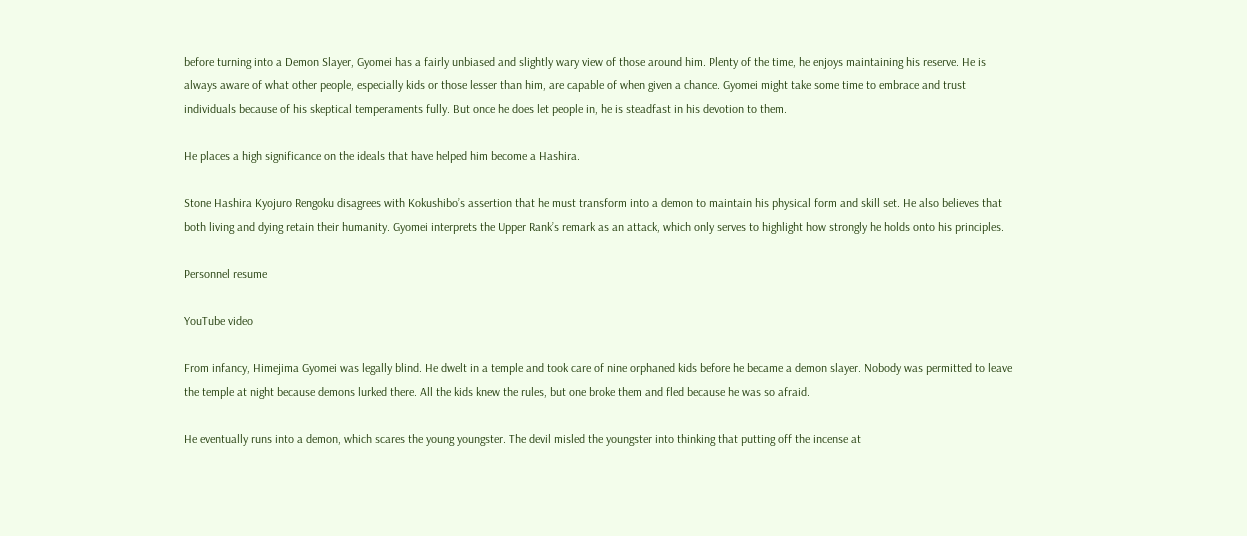before turning into a Demon Slayer, Gyomei has a fairly unbiased and slightly wary view of those around him. Plenty of the time, he enjoys maintaining his reserve. He is always aware of what other people, especially kids or those lesser than him, are capable of when given a chance. Gyomei might take some time to embrace and trust individuals because of his skeptical temperaments fully. But once he does let people in, he is steadfast in his devotion to them.

He places a high significance on the ideals that have helped him become a Hashira.

Stone Hashira Kyojuro Rengoku disagrees with Kokushibo’s assertion that he must transform into a demon to maintain his physical form and skill set. He also believes that both living and dying retain their humanity. Gyomei interprets the Upper Rank’s remark as an attack, which only serves to highlight how strongly he holds onto his principles.

Personnel resume

YouTube video

From infancy, Himejima Gyomei was legally blind. He dwelt in a temple and took care of nine orphaned kids before he became a demon slayer. Nobody was permitted to leave the temple at night because demons lurked there. All the kids knew the rules, but one broke them and fled because he was so afraid.

He eventually runs into a demon, which scares the young youngster. The devil misled the youngster into thinking that putting off the incense at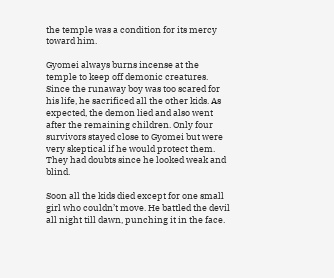the temple was a condition for its mercy toward him.

Gyomei always burns incense at the temple to keep off demonic creatures. Since the runaway boy was too scared for his life, he sacrificed all the other kids. As expected, the demon lied and also went after the remaining children. Only four survivors stayed close to Gyomei but were very skeptical if he would protect them. They had doubts since he looked weak and blind.

Soon all the kids died except for one small girl who couldn’t move. He battled the devil all night till dawn, punching it in the face.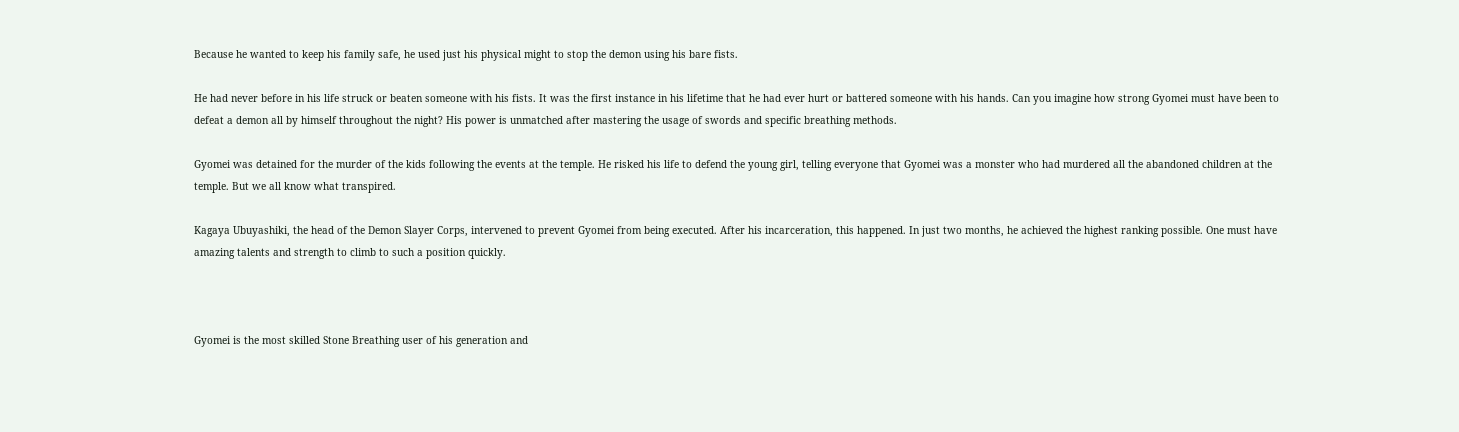Because he wanted to keep his family safe, he used just his physical might to stop the demon using his bare fists.

He had never before in his life struck or beaten someone with his fists. It was the first instance in his lifetime that he had ever hurt or battered someone with his hands. Can you imagine how strong Gyomei must have been to defeat a demon all by himself throughout the night? His power is unmatched after mastering the usage of swords and specific breathing methods.

Gyomei was detained for the murder of the kids following the events at the temple. He risked his life to defend the young girl, telling everyone that Gyomei was a monster who had murdered all the abandoned children at the temple. But we all know what transpired.

Kagaya Ubuyashiki, the head of the Demon Slayer Corps, intervened to prevent Gyomei from being executed. After his incarceration, this happened. In just two months, he achieved the highest ranking possible. One must have amazing talents and strength to climb to such a position quickly.



Gyomei is the most skilled Stone Breathing user of his generation and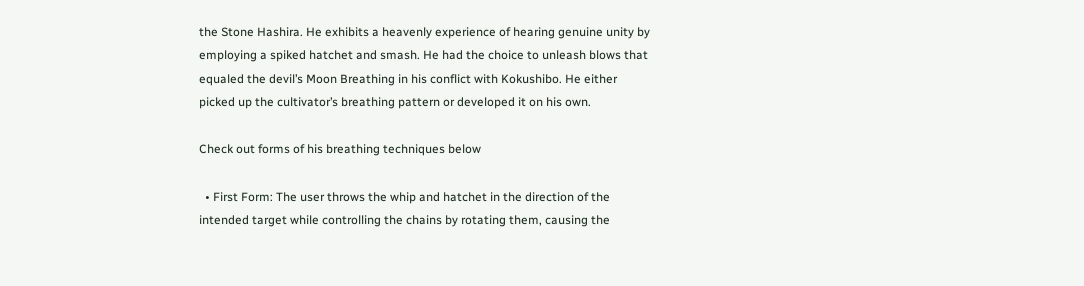the Stone Hashira. He exhibits a heavenly experience of hearing genuine unity by employing a spiked hatchet and smash. He had the choice to unleash blows that equaled the devil’s Moon Breathing in his conflict with Kokushibo. He either picked up the cultivator’s breathing pattern or developed it on his own.

Check out forms of his breathing techniques below

  • First Form: The user throws the whip and hatchet in the direction of the intended target while controlling the chains by rotating them, causing the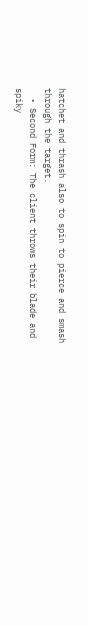hatchet and thrash also to spin to pierce and smash through the target.
  • Second Form: The client throws their blade and spiky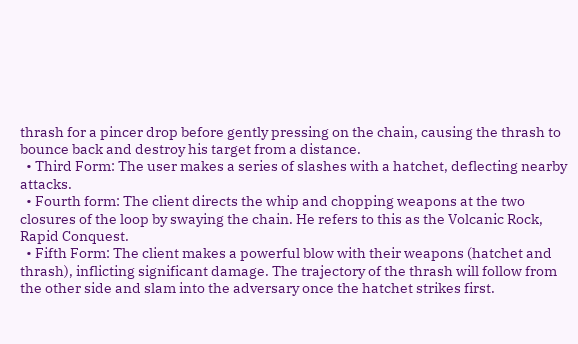thrash for a pincer drop before gently pressing on the chain, causing the thrash to bounce back and destroy his target from a distance.
  • Third Form: The user makes a series of slashes with a hatchet, deflecting nearby attacks.
  • Fourth form: The client directs the whip and chopping weapons at the two closures of the loop by swaying the chain. He refers to this as the Volcanic Rock, Rapid Conquest.
  • Fifth Form: The client makes a powerful blow with their weapons (hatchet and thrash), inflicting significant damage. The trajectory of the thrash will follow from the other side and slam into the adversary once the hatchet strikes first.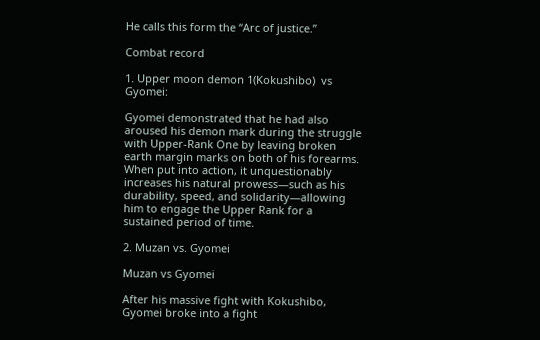He calls this form the “Arc of justice.”

Combat record

1. Upper moon demon 1(Kokushibo)  vs Gyomei:

Gyomei demonstrated that he had also aroused his demon mark during the struggle with Upper-Rank One by leaving broken earth margin marks on both of his forearms. When put into action, it unquestionably increases his natural prowess—such as his durability, speed, and solidarity—allowing him to engage the Upper Rank for a sustained period of time.

2. Muzan vs. Gyomei

Muzan vs Gyomei

After his massive fight with Kokushibo, Gyomei broke into a fight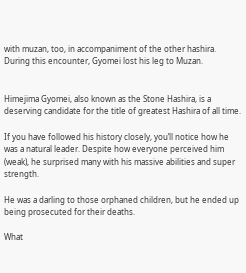with muzan, too, in accompaniment of the other hashira. During this encounter, Gyomei lost his leg to Muzan.


Himejima Gyomei, also known as the Stone Hashira, is a deserving candidate for the title of greatest Hashira of all time.

If you have followed his history closely, you’ll notice how he was a natural leader. Despite how everyone perceived him (weak), he surprised many with his massive abilities and super strength.

He was a darling to those orphaned children, but he ended up being prosecuted for their deaths.

What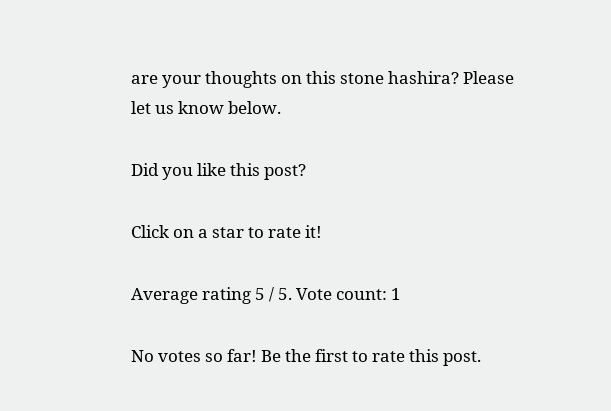are your thoughts on this stone hashira? Please let us know below.

Did you like this post?

Click on a star to rate it!

Average rating 5 / 5. Vote count: 1

No votes so far! Be the first to rate this post.